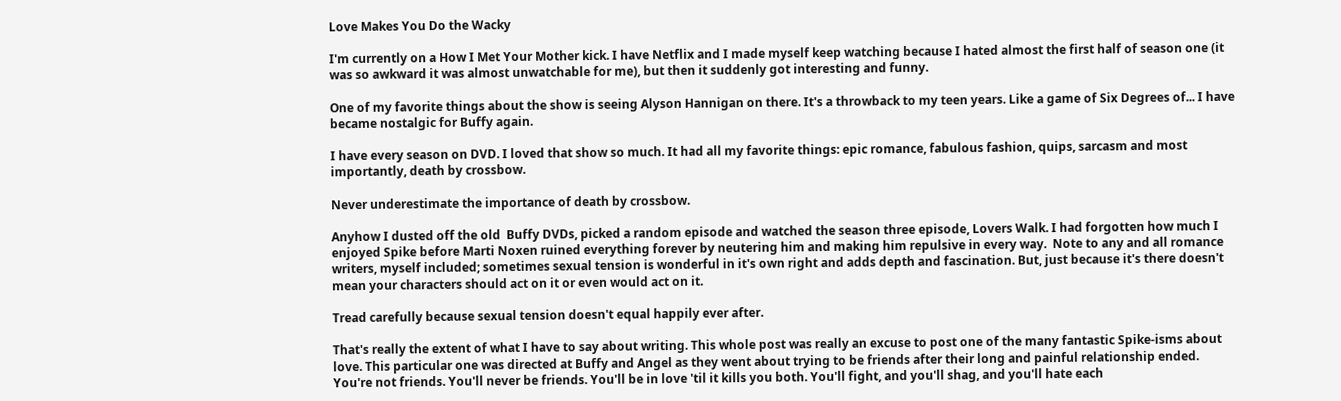Love Makes You Do the Wacky

I'm currently on a How I Met Your Mother kick. I have Netflix and I made myself keep watching because I hated almost the first half of season one (it was so awkward it was almost unwatchable for me), but then it suddenly got interesting and funny.

One of my favorite things about the show is seeing Alyson Hannigan on there. It's a throwback to my teen years. Like a game of Six Degrees of... I have became nostalgic for Buffy again.

I have every season on DVD. I loved that show so much. It had all my favorite things: epic romance, fabulous fashion, quips, sarcasm and most importantly, death by crossbow.

Never underestimate the importance of death by crossbow.

Anyhow I dusted off the old  Buffy DVDs, picked a random episode and watched the season three episode, Lovers Walk. I had forgotten how much I enjoyed Spike before Marti Noxen ruined everything forever by neutering him and making him repulsive in every way.  Note to any and all romance writers, myself included; sometimes sexual tension is wonderful in it's own right and adds depth and fascination. But, just because it's there doesn't mean your characters should act on it or even would act on it.

Tread carefully because sexual tension doesn't equal happily ever after.

That's really the extent of what I have to say about writing. This whole post was really an excuse to post one of the many fantastic Spike-isms about love. This particular one was directed at Buffy and Angel as they went about trying to be friends after their long and painful relationship ended.
You're not friends. You'll never be friends. You'll be in love 'til it kills you both. You'll fight, and you'll shag, and you'll hate each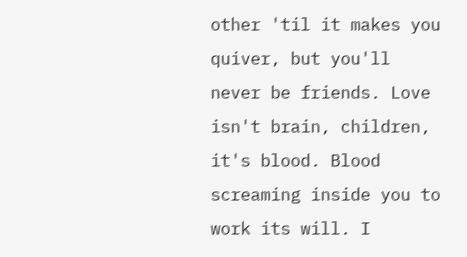other 'til it makes you quiver, but you'll never be friends. Love isn't brain, children, it's blood. Blood screaming inside you to work its will. I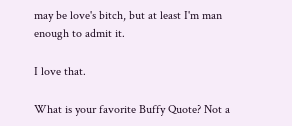may be love's bitch, but at least I'm man enough to admit it.

I love that.

What is your favorite Buffy Quote? Not a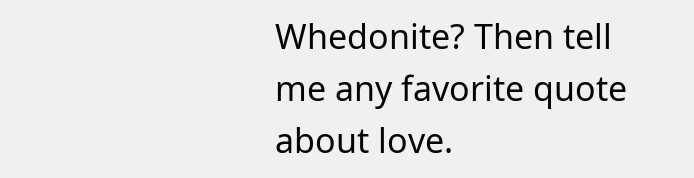Whedonite? Then tell me any favorite quote about love.